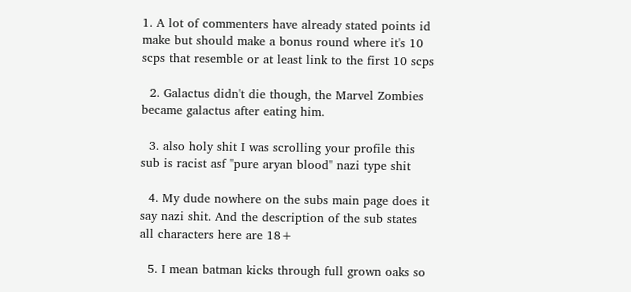1. A lot of commenters have already stated points id make but should make a bonus round where it's 10 scps that resemble or at least link to the first 10 scps

  2. Galactus didn't die though, the Marvel Zombies became galactus after eating him.

  3. also holy shit I was scrolling your profile this sub is racist asf "pure aryan blood" nazi type shit

  4. My dude nowhere on the subs main page does it say nazi shit. And the description of the sub states all characters here are 18+

  5. I mean batman kicks through full grown oaks so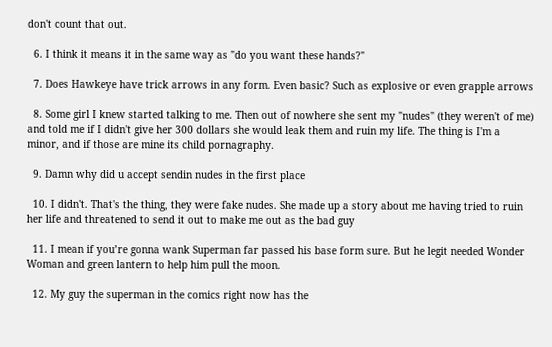don't count that out.

  6. I think it means it in the same way as "do you want these hands?"

  7. Does Hawkeye have trick arrows in any form. Even basic? Such as explosive or even grapple arrows

  8. Some girl I knew started talking to me. Then out of nowhere she sent my "nudes" (they weren't of me) and told me if I didn't give her 300 dollars she would leak them and ruin my life. The thing is I'm a minor, and if those are mine its child pornagraphy.

  9. Damn why did u accept sendin nudes in the first place

  10. I didn't. That's the thing, they were fake nudes. She made up a story about me having tried to ruin her life and threatened to send it out to make me out as the bad guy

  11. I mean if you’re gonna wank Superman far passed his base form sure. But he legit needed Wonder Woman and green lantern to help him pull the moon.

  12. My guy the superman in the comics right now has the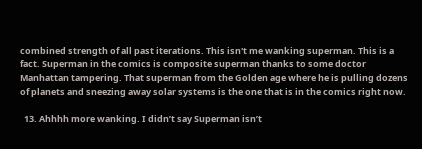combined strength of all past iterations. This isn't me wanking superman. This is a fact. Superman in the comics is composite superman thanks to some doctor Manhattan tampering. That superman from the Golden age where he is pulling dozens of planets and sneezing away solar systems is the one that is in the comics right now.

  13. Ahhhh more wanking. I didn’t say Superman isn’t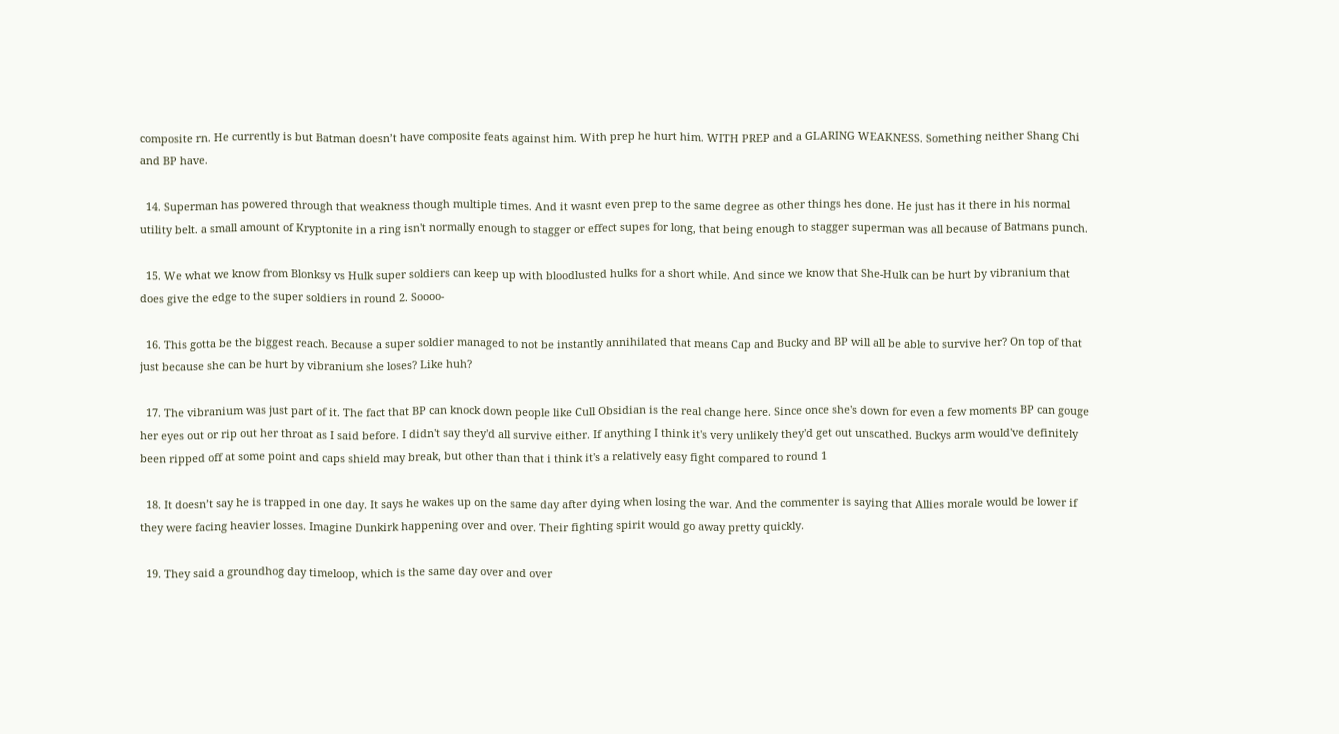composite rn. He currently is but Batman doesn’t have composite feats against him. With prep he hurt him. WITH PREP and a GLARING WEAKNESS. Something neither Shang Chi and BP have.

  14. Superman has powered through that weakness though multiple times. And it wasnt even prep to the same degree as other things hes done. He just has it there in his normal utility belt. a small amount of Kryptonite in a ring isn't normally enough to stagger or effect supes for long, that being enough to stagger superman was all because of Batmans punch.

  15. We what we know from Blonksy vs Hulk super soldiers can keep up with bloodlusted hulks for a short while. And since we know that She-Hulk can be hurt by vibranium that does give the edge to the super soldiers in round 2. Soooo-

  16. This gotta be the biggest reach. Because a super soldier managed to not be instantly annihilated that means Cap and Bucky and BP will all be able to survive her? On top of that just because she can be hurt by vibranium she loses? Like huh?

  17. The vibranium was just part of it. The fact that BP can knock down people like Cull Obsidian is the real change here. Since once she's down for even a few moments BP can gouge her eyes out or rip out her throat as I said before. I didn't say they'd all survive either. If anything I think it's very unlikely they'd get out unscathed. Buckys arm would've definitely been ripped off at some point and caps shield may break, but other than that i think it's a relatively easy fight compared to round 1

  18. It doesn’t say he is trapped in one day. It says he wakes up on the same day after dying when losing the war. And the commenter is saying that Allies morale would be lower if they were facing heavier losses. Imagine Dunkirk happening over and over. Their fighting spirit would go away pretty quickly.

  19. They said a groundhog day timeloop, which is the same day over and over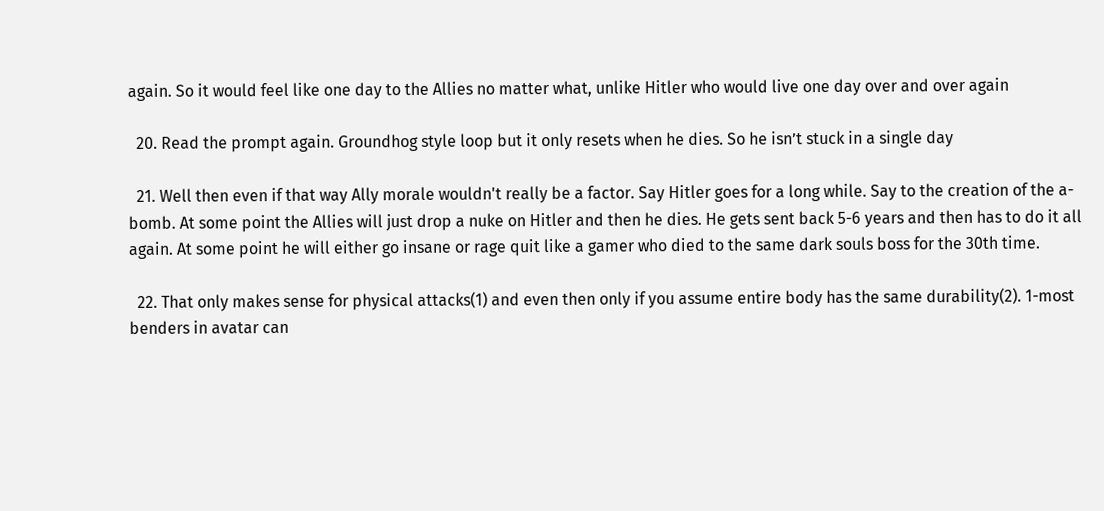again. So it would feel like one day to the Allies no matter what, unlike Hitler who would live one day over and over again

  20. Read the prompt again. Groundhog style loop but it only resets when he dies. So he isn’t stuck in a single day

  21. Well then even if that way Ally morale wouldn't really be a factor. Say Hitler goes for a long while. Say to the creation of the a-bomb. At some point the Allies will just drop a nuke on Hitler and then he dies. He gets sent back 5-6 years and then has to do it all again. At some point he will either go insane or rage quit like a gamer who died to the same dark souls boss for the 30th time.

  22. That only makes sense for physical attacks(1) and even then only if you assume entire body has the same durability(2). 1-most benders in avatar can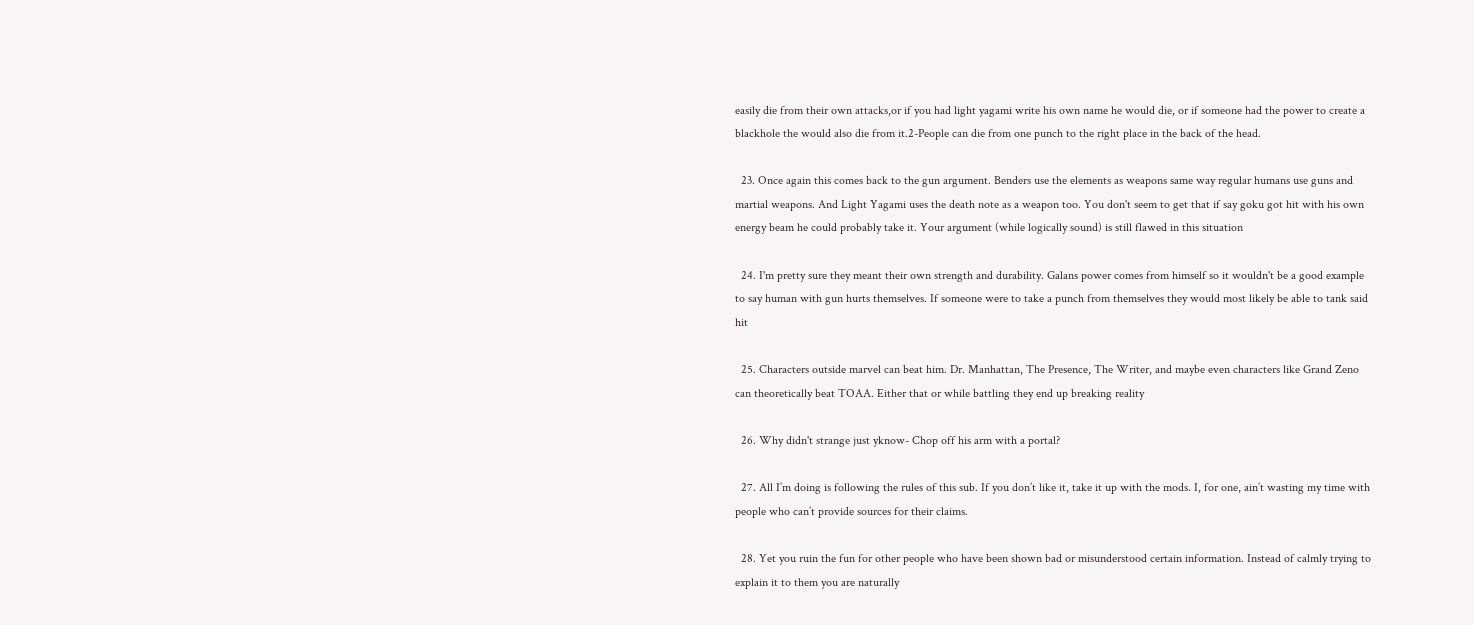easily die from their own attacks,or if you had light yagami write his own name he would die, or if someone had the power to create a blackhole the would also die from it.2-People can die from one punch to the right place in the back of the head.

  23. Once again this comes back to the gun argument. Benders use the elements as weapons same way regular humans use guns and martial weapons. And Light Yagami uses the death note as a weapon too. You don't seem to get that if say goku got hit with his own energy beam he could probably take it. Your argument (while logically sound) is still flawed in this situation

  24. I'm pretty sure they meant their own strength and durability. Galans power comes from himself so it wouldn't be a good example to say human with gun hurts themselves. If someone were to take a punch from themselves they would most likely be able to tank said hit

  25. Characters outside marvel can beat him. Dr. Manhattan, The Presence, The Writer, and maybe even characters like Grand Zeno can theoretically beat TOAA. Either that or while battling they end up breaking reality

  26. Why didn't strange just yknow- Chop off his arm with a portal?

  27. All I’m doing is following the rules of this sub. If you don’t like it, take it up with the mods. I, for one, ain’t wasting my time with people who can’t provide sources for their claims.

  28. Yet you ruin the fun for other people who have been shown bad or misunderstood certain information. Instead of calmly trying to explain it to them you are naturally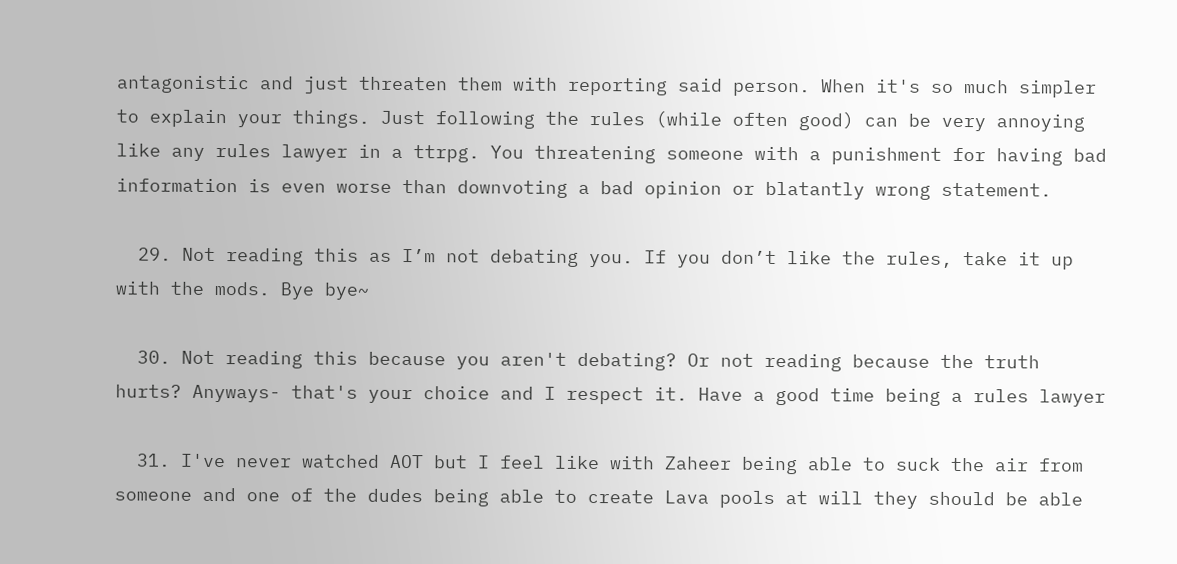antagonistic and just threaten them with reporting said person. When it's so much simpler to explain your things. Just following the rules (while often good) can be very annoying like any rules lawyer in a ttrpg. You threatening someone with a punishment for having bad information is even worse than downvoting a bad opinion or blatantly wrong statement.

  29. Not reading this as I’m not debating you. If you don’t like the rules, take it up with the mods. Bye bye~

  30. Not reading this because you aren't debating? Or not reading because the truth hurts? Anyways- that's your choice and I respect it. Have a good time being a rules lawyer

  31. I've never watched AOT but I feel like with Zaheer being able to suck the air from someone and one of the dudes being able to create Lava pools at will they should be able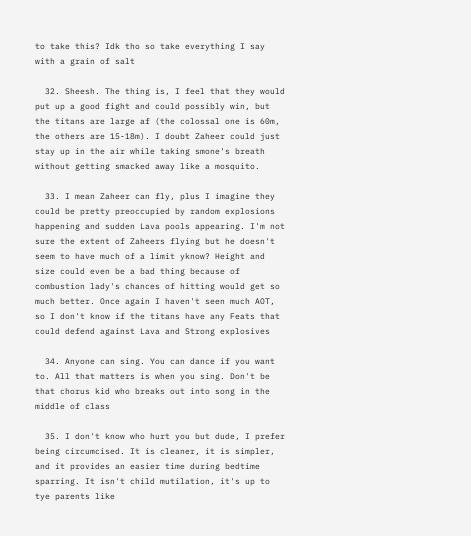to take this? Idk tho so take everything I say with a grain of salt

  32. Sheesh. The thing is, I feel that they would put up a good fight and could possibly win, but the titans are large af (the colossal one is 60m, the others are 15-18m). I doubt Zaheer could just stay up in the air while taking smone's breath without getting smacked away like a mosquito.

  33. I mean Zaheer can fly, plus I imagine they could be pretty preoccupied by random explosions happening and sudden Lava pools appearing. I'm not sure the extent of Zaheers flying but he doesn't seem to have much of a limit yknow? Height and size could even be a bad thing because of combustion lady's chances of hitting would get so much better. Once again I haven't seen much AOT, so I don't know if the titans have any Feats that could defend against Lava and Strong explosives

  34. Anyone can sing. You can dance if you want to. All that matters is when you sing. Don't be that chorus kid who breaks out into song in the middle of class

  35. I don't know who hurt you but dude, I prefer being circumcised. It is cleaner, it is simpler, and it provides an easier time during bedtime sparring. It isn't child mutilation, it's up to tye parents like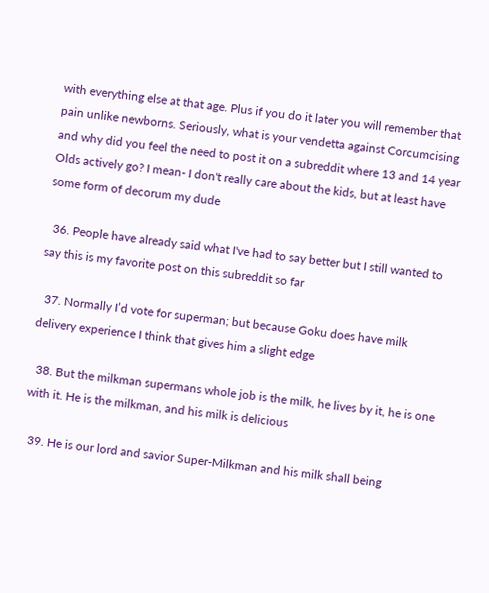with everything else at that age. Plus if you do it later you will remember that pain unlike newborns. Seriously, what is your vendetta against Corcumcising and why did you feel the need to post it on a subreddit where 13 and 14 year Olds actively go? I mean- I don't really care about the kids, but at least have some form of decorum my dude

  36. People have already said what I've had to say better but I still wanted to say this is my favorite post on this subreddit so far

  37. Normally I’d vote for superman; but because Goku does have milk delivery experience I think that gives him a slight edge

  38. But the milkman supermans whole job is the milk, he lives by it, he is one with it. He is the milkman, and his milk is delicious

  39. He is our lord and savior Super-Milkman and his milk shall being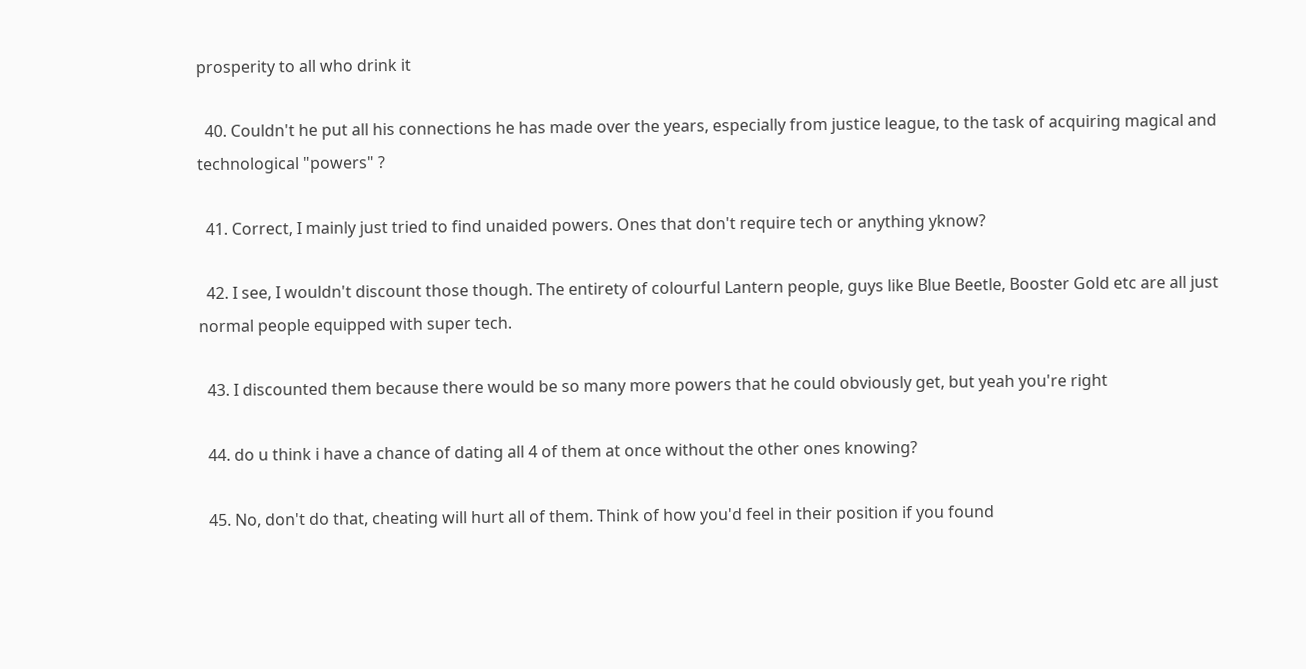prosperity to all who drink it

  40. Couldn't he put all his connections he has made over the years, especially from justice league, to the task of acquiring magical and technological "powers" ?

  41. Correct, I mainly just tried to find unaided powers. Ones that don't require tech or anything yknow?

  42. I see, I wouldn't discount those though. The entirety of colourful Lantern people, guys like Blue Beetle, Booster Gold etc are all just normal people equipped with super tech.

  43. I discounted them because there would be so many more powers that he could obviously get, but yeah you're right

  44. do u think i have a chance of dating all 4 of them at once without the other ones knowing?

  45. No, don't do that, cheating will hurt all of them. Think of how you'd feel in their position if you found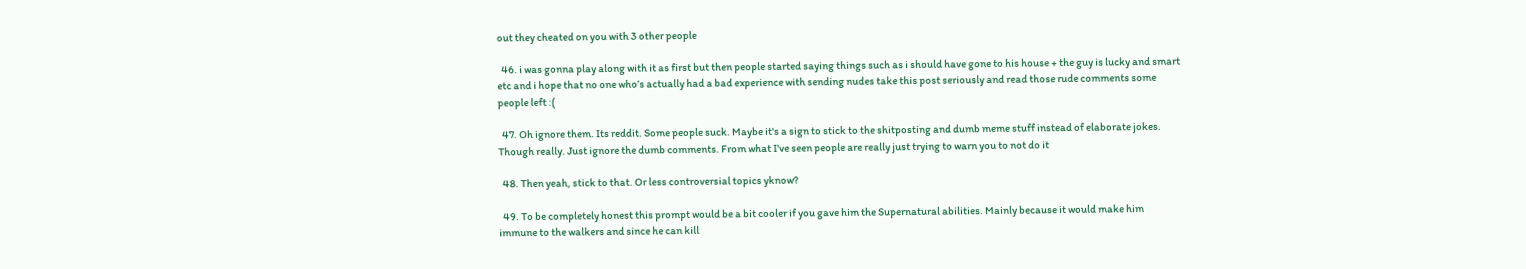out they cheated on you with 3 other people

  46. i was gonna play along with it as first but then people started saying things such as i should have gone to his house + the guy is lucky and smart etc and i hope that no one who’s actually had a bad experience with sending nudes take this post seriously and read those rude comments some people left :(

  47. Oh ignore them. Its reddit. Some people suck. Maybe it's a sign to stick to the shitposting and dumb meme stuff instead of elaborate jokes. Though really. Just ignore the dumb comments. From what I've seen people are really just trying to warn you to not do it

  48. Then yeah, stick to that. Or less controversial topics yknow?

  49. To be completely honest this prompt would be a bit cooler if you gave him the Supernatural abilities. Mainly because it would make him immune to the walkers and since he can kill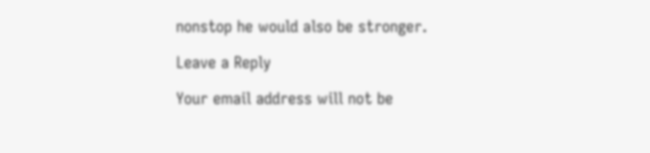nonstop he would also be stronger.

Leave a Reply

Your email address will not be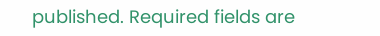published. Required fields are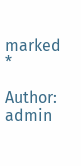marked *

Author: admin